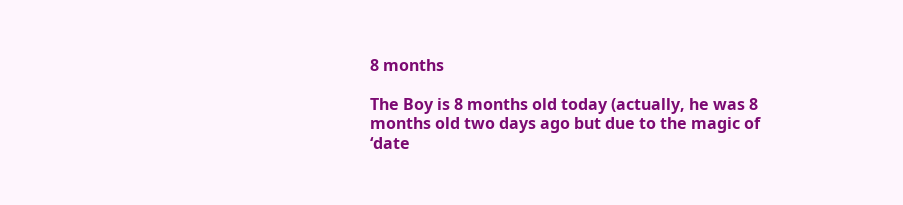8 months

The Boy is 8 months old today (actually, he was 8 months old two days ago but due to the magic of ‘date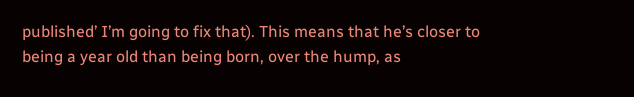published’ I’m going to fix that). This means that he’s closer to being a year old than being born, over the hump, as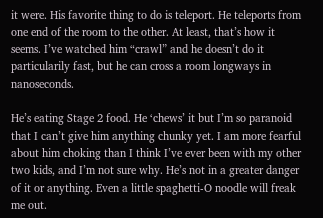it were. His favorite thing to do is teleport. He teleports from one end of the room to the other. At least, that’s how it seems. I’ve watched him “crawl” and he doesn’t do it particularily fast, but he can cross a room longways in nanoseconds.

He’s eating Stage 2 food. He ‘chews’ it but I’m so paranoid that I can’t give him anything chunky yet. I am more fearful about him choking than I think I’ve ever been with my other two kids, and I’m not sure why. He’s not in a greater danger of it or anything. Even a little spaghetti-O noodle will freak me out.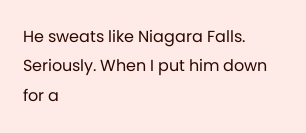He sweats like Niagara Falls. Seriously. When I put him down for a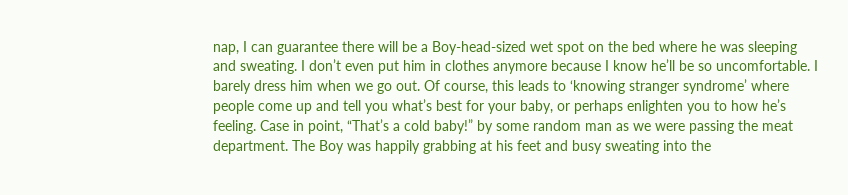nap, I can guarantee there will be a Boy-head-sized wet spot on the bed where he was sleeping and sweating. I don’t even put him in clothes anymore because I know he’ll be so uncomfortable. I barely dress him when we go out. Of course, this leads to ‘knowing stranger syndrome’ where people come up and tell you what’s best for your baby, or perhaps enlighten you to how he’s feeling. Case in point, “That’s a cold baby!” by some random man as we were passing the meat department. The Boy was happily grabbing at his feet and busy sweating into the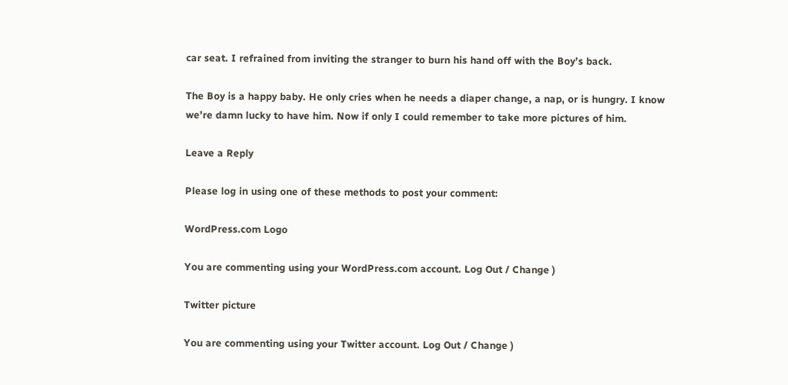car seat. I refrained from inviting the stranger to burn his hand off with the Boy’s back.

The Boy is a happy baby. He only cries when he needs a diaper change, a nap, or is hungry. I know we’re damn lucky to have him. Now if only I could remember to take more pictures of him.

Leave a Reply

Please log in using one of these methods to post your comment:

WordPress.com Logo

You are commenting using your WordPress.com account. Log Out / Change )

Twitter picture

You are commenting using your Twitter account. Log Out / Change )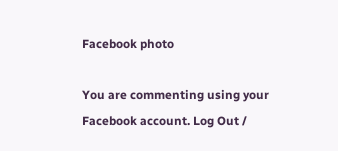Facebook photo

You are commenting using your Facebook account. Log Out /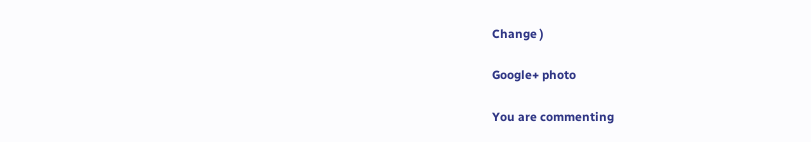Change )

Google+ photo

You are commenting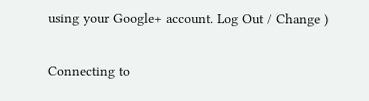using your Google+ account. Log Out / Change )

Connecting to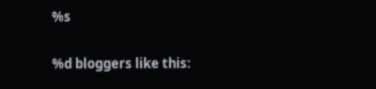%s

%d bloggers like this: